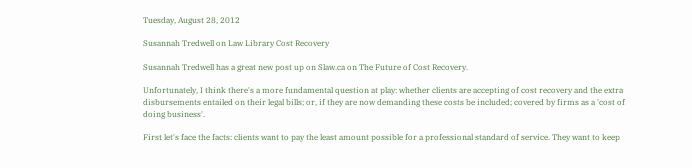Tuesday, August 28, 2012

Susannah Tredwell on Law Library Cost Recovery

Susannah Tredwell has a great new post up on Slaw.ca on The Future of Cost Recovery.

Unfortunately, I think there's a more fundamental question at play: whether clients are accepting of cost recovery and the extra disbursements entailed on their legal bills; or, if they are now demanding these costs be included; covered by firms as a 'cost of doing business'.

First let's face the facts: clients want to pay the least amount possible for a professional standard of service. They want to keep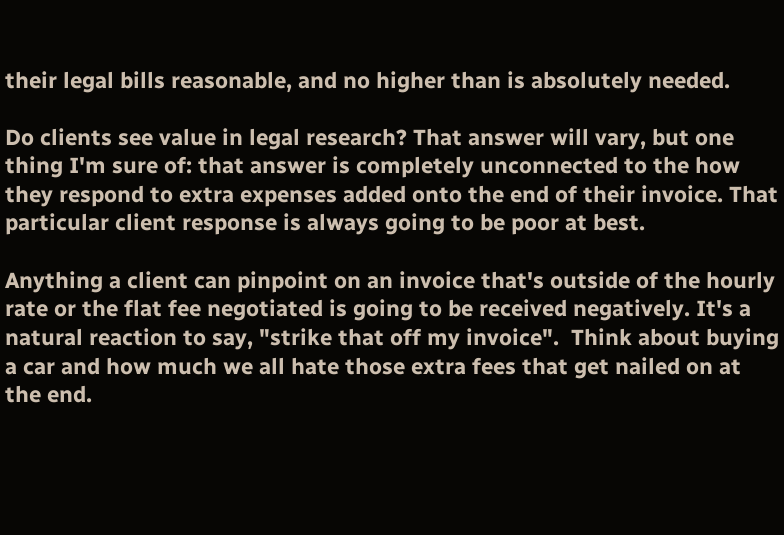their legal bills reasonable, and no higher than is absolutely needed.

Do clients see value in legal research? That answer will vary, but one thing I'm sure of: that answer is completely unconnected to the how they respond to extra expenses added onto the end of their invoice. That particular client response is always going to be poor at best.

Anything a client can pinpoint on an invoice that's outside of the hourly rate or the flat fee negotiated is going to be received negatively. It's a natural reaction to say, "strike that off my invoice".  Think about buying a car and how much we all hate those extra fees that get nailed on at the end.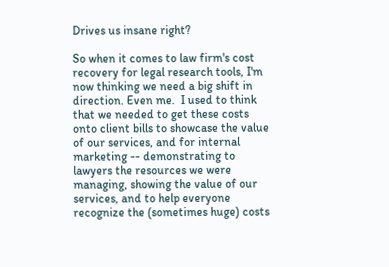Drives us insane right?

So when it comes to law firm's cost recovery for legal research tools, I'm now thinking we need a big shift in direction. Even me.  I used to think that we needed to get these costs onto client bills to showcase the value of our services, and for internal marketing -- demonstrating to lawyers the resources we were managing, showing the value of our services, and to help everyone recognize the (sometimes huge) costs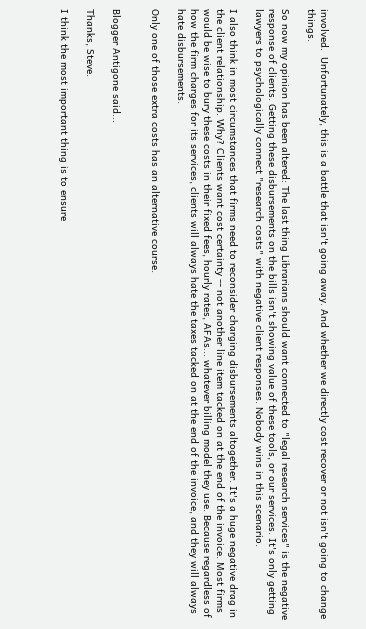involved.  Unfortunately, this is a battle that isn't going away. And whether we directly cost recover or not isn't going to change things.

So now my opinion has been altered: The last thing Librarians should want connected to "legal research services" is the negative response of clients. Getting these disbursements on the bills isn't showing value of these tools, or our services. It's only getting lawyers to psychologically connect "research costs" with negative client responses. Nobody wins in this scenario.

I also think in most circumstances that firms need to reconsider charging disbursements altogether. It's a huge negative drag in the client relationship. Why? Clients want cost certainty -- not another line item tacked on at the end of the invoice. Most firms would be wise to bury these costs in their fixed fees, hourly rates, AFAs... whatever billing model they use. Because regardless of how the firm charges for its services, clients will always hate the taxes tacked on at the end of the invoice, and they will always hate disbursements.

Only one of those extra costs has an alternative course.


Blogger Antigone said...

Thanks, Steve.

I think the most important thing is to ensure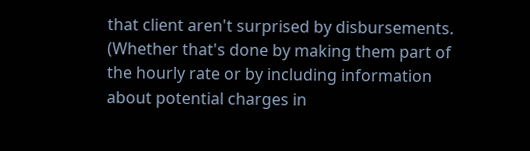that client aren't surprised by disbursements. (Whether that's done by making them part of the hourly rate or by including information about potential charges in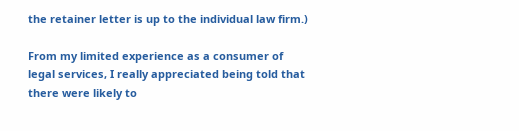the retainer letter is up to the individual law firm.)

From my limited experience as a consumer of legal services, I really appreciated being told that there were likely to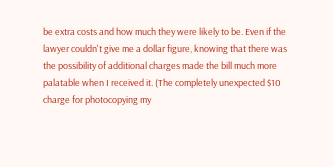be extra costs and how much they were likely to be. Even if the lawyer couldn't give me a dollar figure, knowing that there was the possibility of additional charges made the bill much more palatable when I received it. (The completely unexpected $10 charge for photocopying my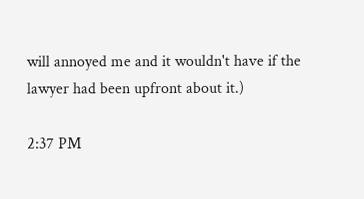will annoyed me and it wouldn't have if the lawyer had been upfront about it.)

2:37 PM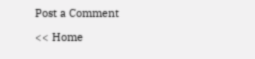Post a Comment

<< Home